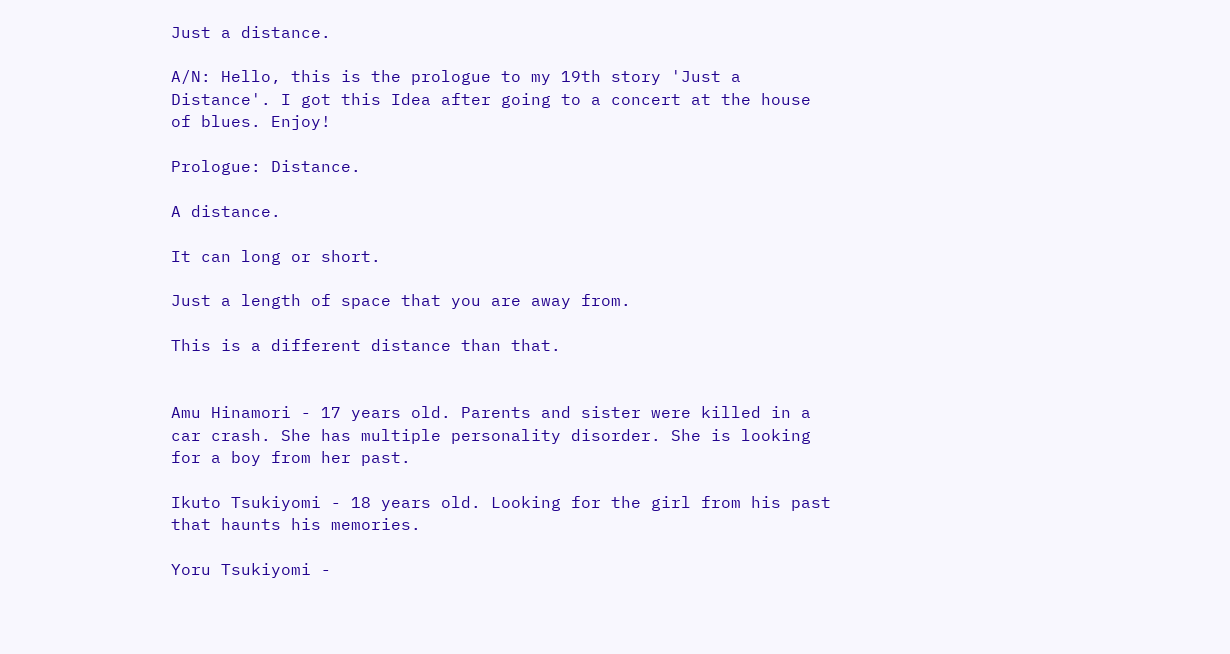Just a distance.

A/N: Hello, this is the prologue to my 19th story 'Just a Distance'. I got this Idea after going to a concert at the house of blues. Enjoy!

Prologue: Distance.

A distance.

It can long or short.

Just a length of space that you are away from.

This is a different distance than that.


Amu Hinamori - 17 years old. Parents and sister were killed in a car crash. She has multiple personality disorder. She is looking for a boy from her past.

Ikuto Tsukiyomi - 18 years old. Looking for the girl from his past that haunts his memories.

Yoru Tsukiyomi -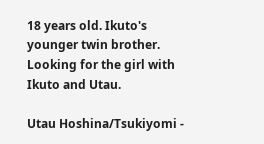18 years old. Ikuto's younger twin brother. Looking for the girl with Ikuto and Utau.

Utau Hoshina/Tsukiyomi -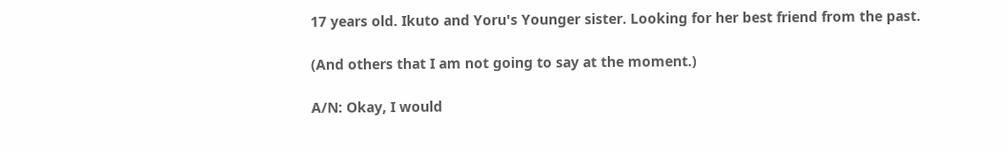17 years old. Ikuto and Yoru's Younger sister. Looking for her best friend from the past.

(And others that I am not going to say at the moment.)

A/N: Okay, I would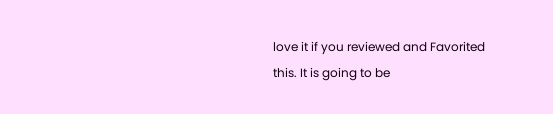love it if you reviewed and Favorited this. It is going to be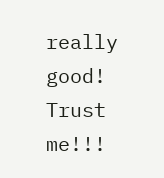really good! Trust me!!!